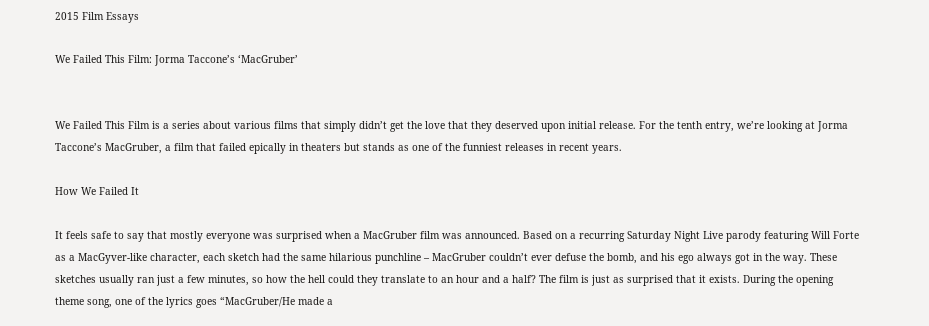2015 Film Essays

We Failed This Film: Jorma Taccone’s ‘MacGruber’


We Failed This Film is a series about various films that simply didn’t get the love that they deserved upon initial release. For the tenth entry, we’re looking at Jorma Taccone’s MacGruber, a film that failed epically in theaters but stands as one of the funniest releases in recent years.

How We Failed It

It feels safe to say that mostly everyone was surprised when a MacGruber film was announced. Based on a recurring Saturday Night Live parody featuring Will Forte as a MacGyver-like character, each sketch had the same hilarious punchline – MacGruber couldn’t ever defuse the bomb, and his ego always got in the way. These sketches usually ran just a few minutes, so how the hell could they translate to an hour and a half? The film is just as surprised that it exists. During the opening theme song, one of the lyrics goes “MacGruber/He made a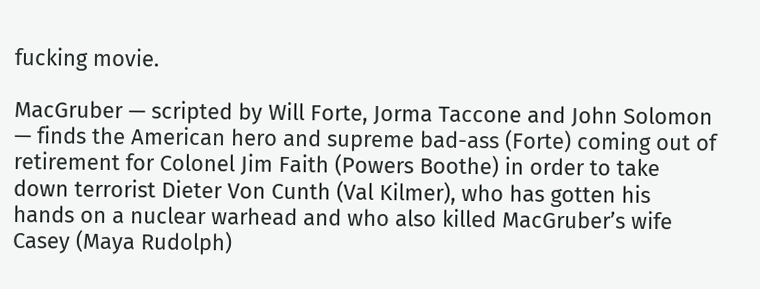fucking movie.

MacGruber — scripted by Will Forte, Jorma Taccone and John Solomon — finds the American hero and supreme bad-ass (Forte) coming out of retirement for Colonel Jim Faith (Powers Boothe) in order to take down terrorist Dieter Von Cunth (Val Kilmer), who has gotten his hands on a nuclear warhead and who also killed MacGruber’s wife Casey (Maya Rudolph)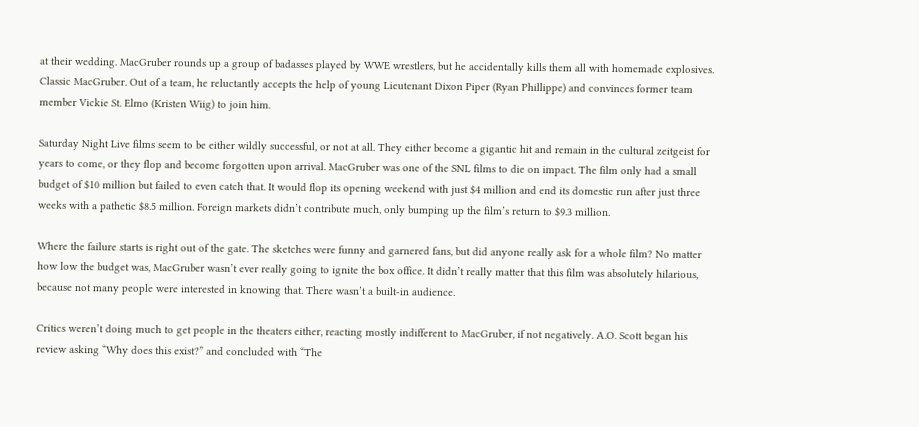at their wedding. MacGruber rounds up a group of badasses played by WWE wrestlers, but he accidentally kills them all with homemade explosives. Classic MacGruber. Out of a team, he reluctantly accepts the help of young Lieutenant Dixon Piper (Ryan Phillippe) and convinces former team member Vickie St. Elmo (Kristen Wiig) to join him.

Saturday Night Live films seem to be either wildly successful, or not at all. They either become a gigantic hit and remain in the cultural zeitgeist for years to come, or they flop and become forgotten upon arrival. MacGruber was one of the SNL films to die on impact. The film only had a small budget of $10 million but failed to even catch that. It would flop its opening weekend with just $4 million and end its domestic run after just three weeks with a pathetic $8.5 million. Foreign markets didn’t contribute much, only bumping up the film’s return to $9.3 million.

Where the failure starts is right out of the gate. The sketches were funny and garnered fans, but did anyone really ask for a whole film? No matter how low the budget was, MacGruber wasn’t ever really going to ignite the box office. It didn’t really matter that this film was absolutely hilarious, because not many people were interested in knowing that. There wasn’t a built-in audience.

Critics weren’t doing much to get people in the theaters either, reacting mostly indifferent to MacGruber, if not negatively. A.O. Scott began his review asking “Why does this exist?” and concluded with “The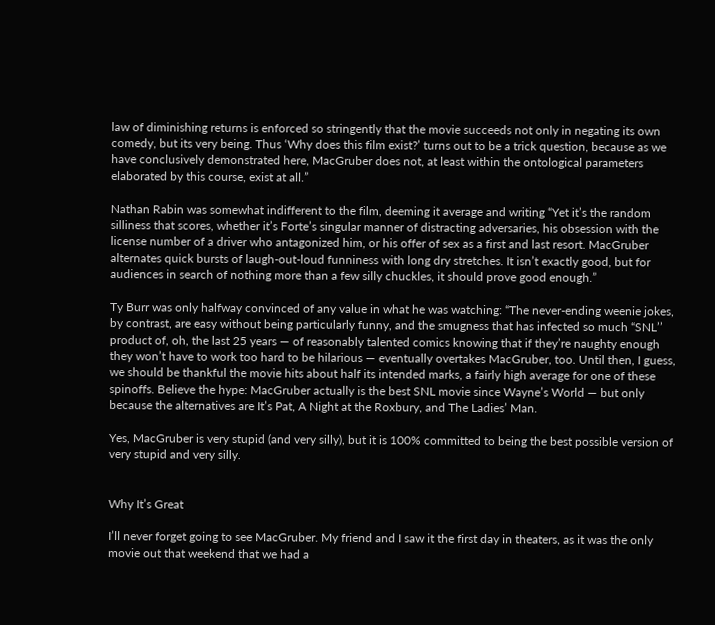law of diminishing returns is enforced so stringently that the movie succeeds not only in negating its own comedy, but its very being. Thus ‘Why does this film exist?’ turns out to be a trick question, because as we have conclusively demonstrated here, MacGruber does not, at least within the ontological parameters elaborated by this course, exist at all.”

Nathan Rabin was somewhat indifferent to the film, deeming it average and writing “Yet it’s the random silliness that scores, whether it’s Forte’s singular manner of distracting adversaries, his obsession with the license number of a driver who antagonized him, or his offer of sex as a first and last resort. MacGruber alternates quick bursts of laugh-out-loud funniness with long dry stretches. It isn’t exactly good, but for audiences in search of nothing more than a few silly chuckles, it should prove good enough.”

Ty Burr was only halfway convinced of any value in what he was watching: “The never-ending weenie jokes, by contrast, are easy without being particularly funny, and the smugness that has infected so much “SNL’’ product of, oh, the last 25 years — of reasonably talented comics knowing that if they’re naughty enough they won’t have to work too hard to be hilarious — eventually overtakes MacGruber, too. Until then, I guess, we should be thankful the movie hits about half its intended marks, a fairly high average for one of these spinoffs. Believe the hype: MacGruber actually is the best SNL movie since Wayne’s World — but only because the alternatives are It’s Pat, A Night at the Roxbury, and The Ladies’ Man.

Yes, MacGruber is very stupid (and very silly), but it is 100% committed to being the best possible version of very stupid and very silly.


Why It’s Great

I’ll never forget going to see MacGruber. My friend and I saw it the first day in theaters, as it was the only movie out that weekend that we had a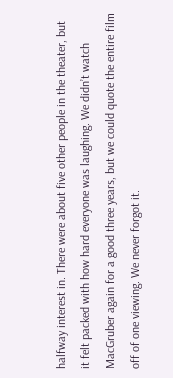halfway interest in. There were about five other people in the theater, but it felt packed with how hard everyone was laughing. We didn’t watch MacGruber again for a good three years, but we could quote the entire film off of one viewing. We never forgot it.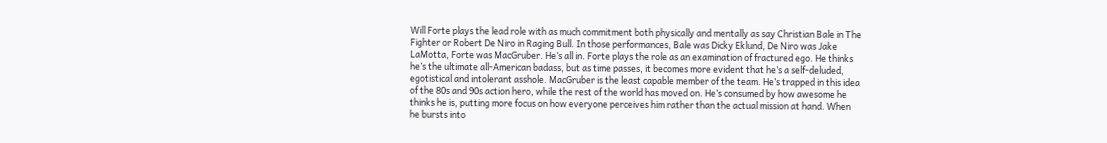Will Forte plays the lead role with as much commitment both physically and mentally as say Christian Bale in The Fighter or Robert De Niro in Raging Bull. In those performances, Bale was Dicky Eklund, De Niro was Jake LaMotta, Forte was MacGruber. He’s all in. Forte plays the role as an examination of fractured ego. He thinks he’s the ultimate all-American badass, but as time passes, it becomes more evident that he’s a self-deluded, egotistical and intolerant asshole. MacGruber is the least capable member of the team. He’s trapped in this idea of the 80s and 90s action hero, while the rest of the world has moved on. He’s consumed by how awesome he thinks he is, putting more focus on how everyone perceives him rather than the actual mission at hand. When he bursts into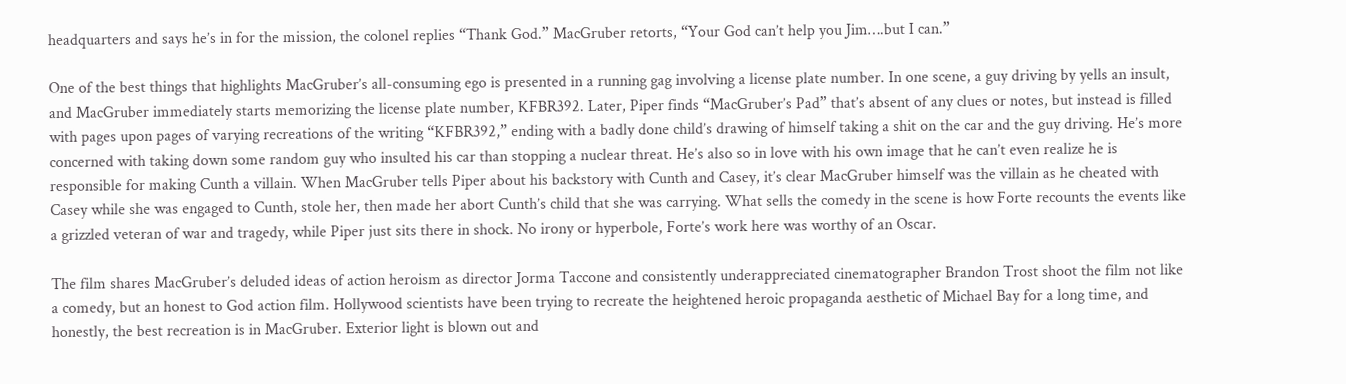headquarters and says he’s in for the mission, the colonel replies “Thank God.” MacGruber retorts, “Your God can’t help you Jim….but I can.”

One of the best things that highlights MacGruber’s all-consuming ego is presented in a running gag involving a license plate number. In one scene, a guy driving by yells an insult, and MacGruber immediately starts memorizing the license plate number, KFBR392. Later, Piper finds “MacGruber’s Pad” that’s absent of any clues or notes, but instead is filled with pages upon pages of varying recreations of the writing “KFBR392,” ending with a badly done child’s drawing of himself taking a shit on the car and the guy driving. He’s more concerned with taking down some random guy who insulted his car than stopping a nuclear threat. He’s also so in love with his own image that he can’t even realize he is responsible for making Cunth a villain. When MacGruber tells Piper about his backstory with Cunth and Casey, it’s clear MacGruber himself was the villain as he cheated with Casey while she was engaged to Cunth, stole her, then made her abort Cunth’s child that she was carrying. What sells the comedy in the scene is how Forte recounts the events like a grizzled veteran of war and tragedy, while Piper just sits there in shock. No irony or hyperbole, Forte’s work here was worthy of an Oscar.

The film shares MacGruber’s deluded ideas of action heroism as director Jorma Taccone and consistently underappreciated cinematographer Brandon Trost shoot the film not like a comedy, but an honest to God action film. Hollywood scientists have been trying to recreate the heightened heroic propaganda aesthetic of Michael Bay for a long time, and honestly, the best recreation is in MacGruber. Exterior light is blown out and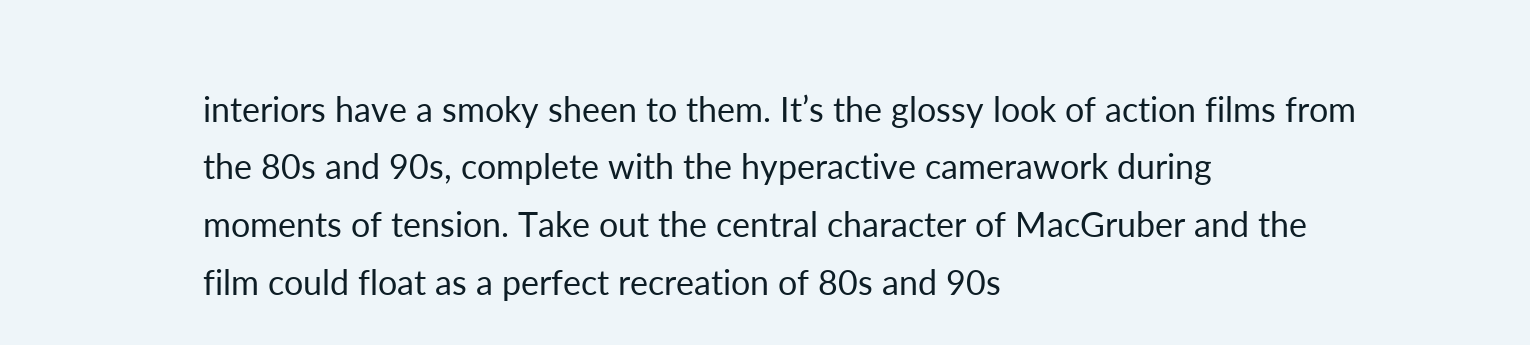interiors have a smoky sheen to them. It’s the glossy look of action films from the 80s and 90s, complete with the hyperactive camerawork during moments of tension. Take out the central character of MacGruber and the film could float as a perfect recreation of 80s and 90s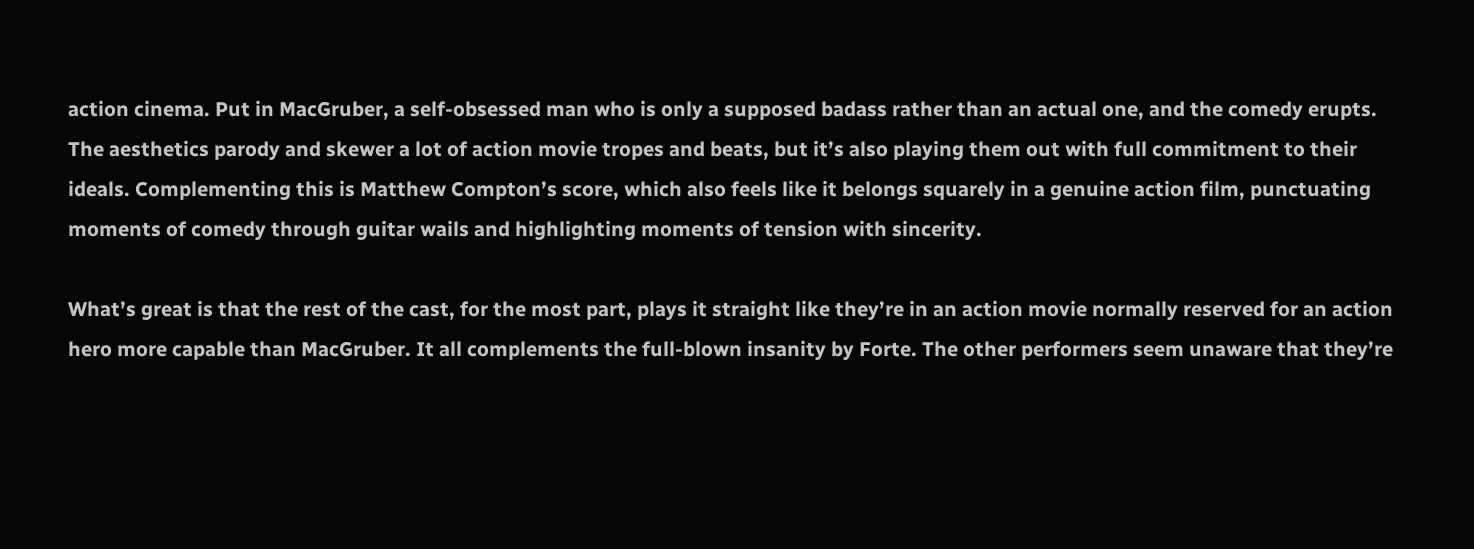action cinema. Put in MacGruber, a self-obsessed man who is only a supposed badass rather than an actual one, and the comedy erupts. The aesthetics parody and skewer a lot of action movie tropes and beats, but it’s also playing them out with full commitment to their ideals. Complementing this is Matthew Compton’s score, which also feels like it belongs squarely in a genuine action film, punctuating moments of comedy through guitar wails and highlighting moments of tension with sincerity.

What’s great is that the rest of the cast, for the most part, plays it straight like they’re in an action movie normally reserved for an action hero more capable than MacGruber. It all complements the full-blown insanity by Forte. The other performers seem unaware that they’re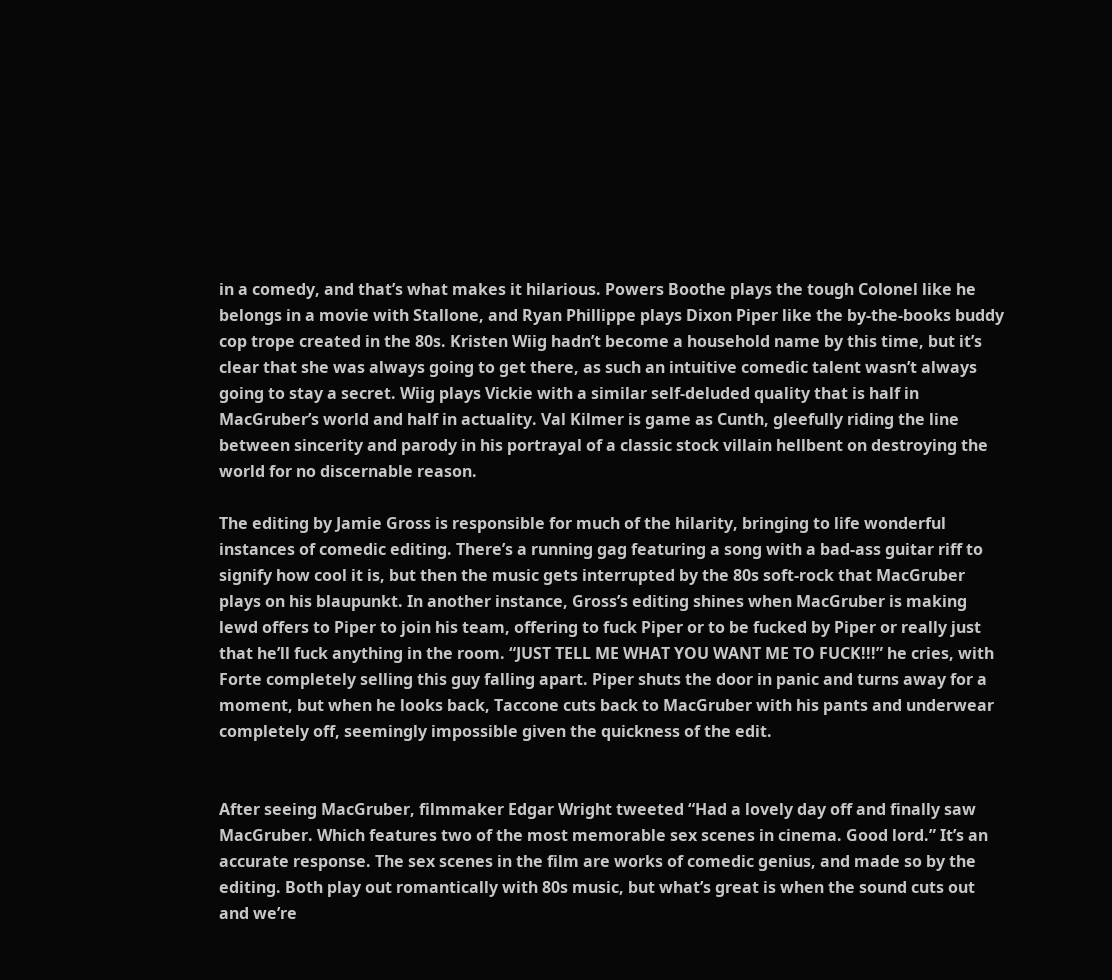in a comedy, and that’s what makes it hilarious. Powers Boothe plays the tough Colonel like he belongs in a movie with Stallone, and Ryan Phillippe plays Dixon Piper like the by-the-books buddy cop trope created in the 80s. Kristen Wiig hadn’t become a household name by this time, but it’s clear that she was always going to get there, as such an intuitive comedic talent wasn’t always going to stay a secret. Wiig plays Vickie with a similar self-deluded quality that is half in MacGruber’s world and half in actuality. Val Kilmer is game as Cunth, gleefully riding the line between sincerity and parody in his portrayal of a classic stock villain hellbent on destroying the world for no discernable reason.

The editing by Jamie Gross is responsible for much of the hilarity, bringing to life wonderful instances of comedic editing. There’s a running gag featuring a song with a bad-ass guitar riff to signify how cool it is, but then the music gets interrupted by the 80s soft-rock that MacGruber plays on his blaupunkt. In another instance, Gross’s editing shines when MacGruber is making lewd offers to Piper to join his team, offering to fuck Piper or to be fucked by Piper or really just that he’ll fuck anything in the room. “JUST TELL ME WHAT YOU WANT ME TO FUCK!!!” he cries, with Forte completely selling this guy falling apart. Piper shuts the door in panic and turns away for a moment, but when he looks back, Taccone cuts back to MacGruber with his pants and underwear completely off, seemingly impossible given the quickness of the edit.


After seeing MacGruber, filmmaker Edgar Wright tweeted “Had a lovely day off and finally saw MacGruber. Which features two of the most memorable sex scenes in cinema. Good lord.” It’s an accurate response. The sex scenes in the film are works of comedic genius, and made so by the editing. Both play out romantically with 80s music, but what’s great is when the sound cuts out and we’re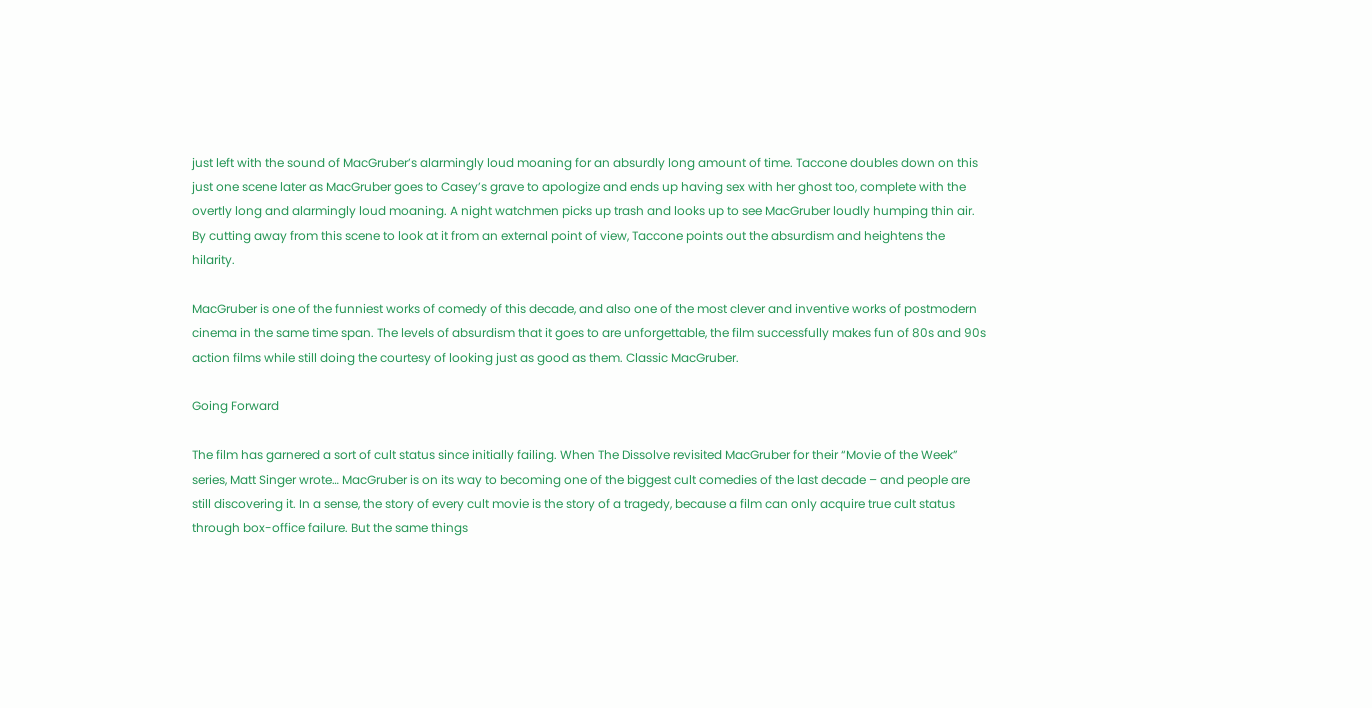just left with the sound of MacGruber’s alarmingly loud moaning for an absurdly long amount of time. Taccone doubles down on this just one scene later as MacGruber goes to Casey’s grave to apologize and ends up having sex with her ghost too, complete with the overtly long and alarmingly loud moaning. A night watchmen picks up trash and looks up to see MacGruber loudly humping thin air. By cutting away from this scene to look at it from an external point of view, Taccone points out the absurdism and heightens the hilarity.

MacGruber is one of the funniest works of comedy of this decade, and also one of the most clever and inventive works of postmodern cinema in the same time span. The levels of absurdism that it goes to are unforgettable, the film successfully makes fun of 80s and 90s action films while still doing the courtesy of looking just as good as them. Classic MacGruber.

Going Forward

The film has garnered a sort of cult status since initially failing. When The Dissolve revisited MacGruber for their “Movie of the Week” series, Matt Singer wrote… MacGruber is on its way to becoming one of the biggest cult comedies of the last decade – and people are still discovering it. In a sense, the story of every cult movie is the story of a tragedy, because a film can only acquire true cult status through box-office failure. But the same things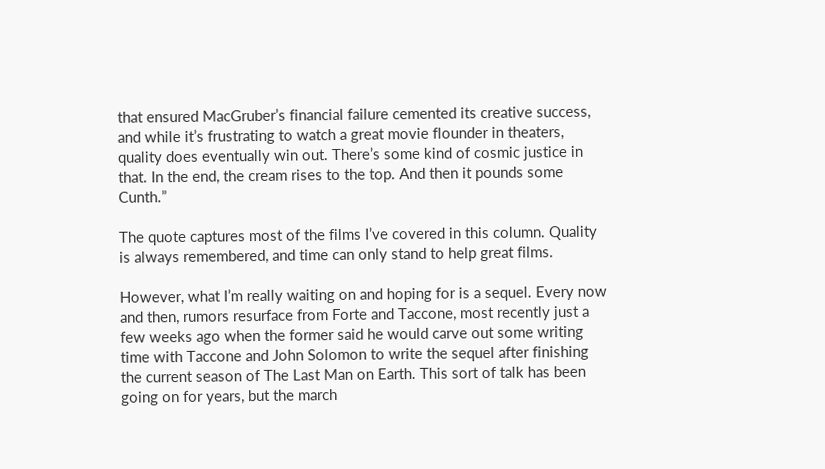that ensured MacGruber’s financial failure cemented its creative success, and while it’s frustrating to watch a great movie flounder in theaters, quality does eventually win out. There’s some kind of cosmic justice in that. In the end, the cream rises to the top. And then it pounds some Cunth.”

The quote captures most of the films I’ve covered in this column. Quality is always remembered, and time can only stand to help great films.

However, what I’m really waiting on and hoping for is a sequel. Every now and then, rumors resurface from Forte and Taccone, most recently just a few weeks ago when the former said he would carve out some writing time with Taccone and John Solomon to write the sequel after finishing the current season of The Last Man on Earth. This sort of talk has been going on for years, but the march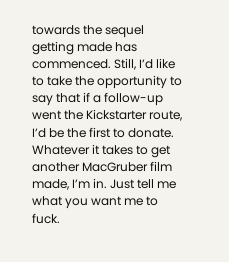towards the sequel getting made has commenced. Still, I’d like to take the opportunity to say that if a follow-up went the Kickstarter route, I’d be the first to donate. Whatever it takes to get another MacGruber film made, I’m in. Just tell me what you want me to fuck.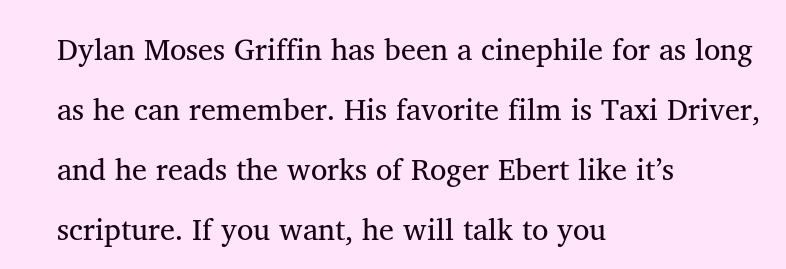Dylan Moses Griffin has been a cinephile for as long as he can remember. His favorite film is Taxi Driver, and he reads the works of Roger Ebert like it’s scripture. If you want, he will talk to you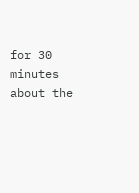for 30 minutes about the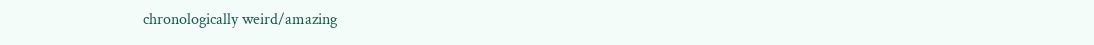chronologically weird/amazing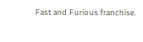Fast and Furious franchise.